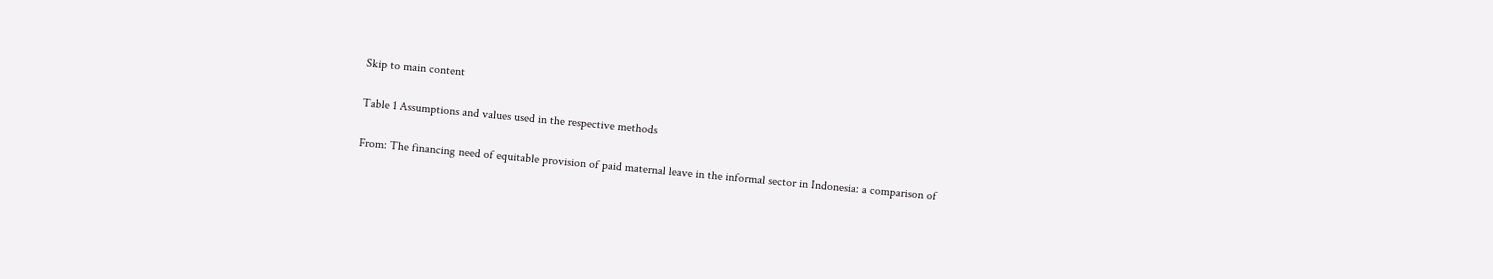Skip to main content

Table 1 Assumptions and values used in the respective methods

From: The financing need of equitable provision of paid maternal leave in the informal sector in Indonesia: a comparison of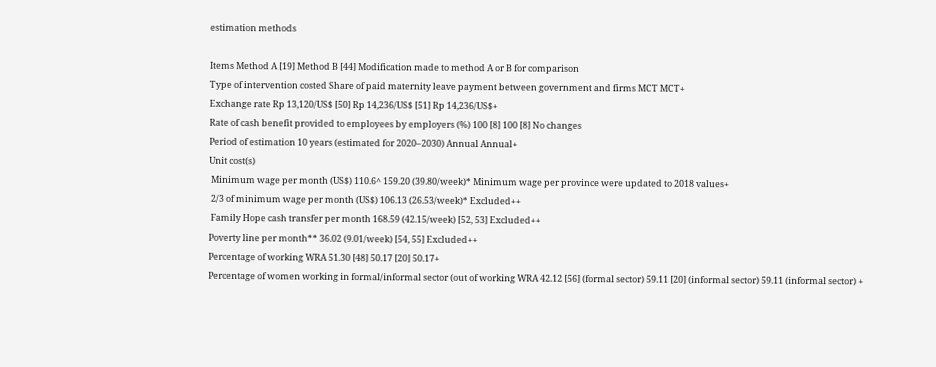estimation methods

Items Method A [19] Method B [44] Modification made to method A or B for comparison
Type of intervention costed Share of paid maternity leave payment between government and firms MCT MCT+
Exchange rate Rp 13,120/US$ [50] Rp 14,236/US$ [51] Rp 14,236/US$+
Rate of cash benefit provided to employees by employers (%) 100 [8] 100 [8] No changes
Period of estimation 10 years (estimated for 2020–2030) Annual Annual+
Unit cost(s)
 Minimum wage per month (US$) 110.6^ 159.20 (39.80/week)* Minimum wage per province were updated to 2018 values+
 2/3 of minimum wage per month (US$) 106.13 (26.53/week)* Excluded++
 Family Hope cash transfer per month 168.59 (42.15/week) [52, 53] Excluded++
Poverty line per month** 36.02 (9.01/week) [54, 55] Excluded++
Percentage of working WRA 51.30 [48] 50.17 [20] 50.17+
Percentage of women working in formal/informal sector (out of working WRA 42.12 [56] (formal sector) 59.11 [20] (informal sector) 59.11 (informal sector) +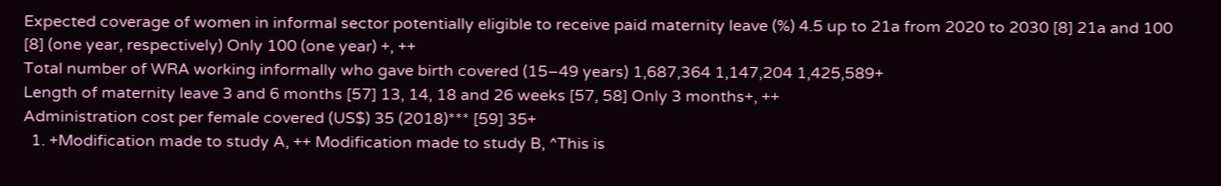Expected coverage of women in informal sector potentially eligible to receive paid maternity leave (%) 4.5 up to 21a from 2020 to 2030 [8] 21a and 100 [8] (one year, respectively) Only 100 (one year) +, ++
Total number of WRA working informally who gave birth covered (15–49 years) 1,687,364 1,147,204 1,425,589+
Length of maternity leave 3 and 6 months [57] 13, 14, 18 and 26 weeks [57, 58] Only 3 months+, ++
Administration cost per female covered (US$) 35 (2018)*** [59] 35+
  1. +Modification made to study A, ++ Modification made to study B, ^This is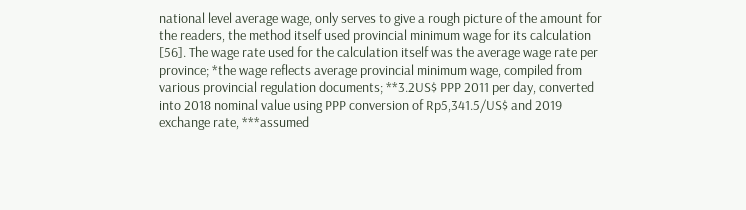national level average wage, only serves to give a rough picture of the amount for the readers, the method itself used provincial minimum wage for its calculation [56]. The wage rate used for the calculation itself was the average wage rate per province; *the wage reflects average provincial minimum wage, compiled from various provincial regulation documents; **3.2US$ PPP 2011 per day, converted into 2018 nominal value using PPP conversion of Rp5,341.5/US$ and 2019 exchange rate, ***assumed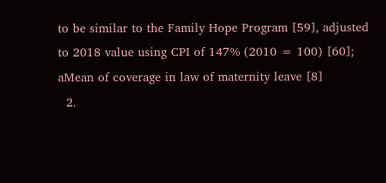to be similar to the Family Hope Program [59], adjusted to 2018 value using CPI of 147% (2010 = 100) [60]; aMean of coverage in law of maternity leave [8]
  2.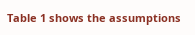Table 1 shows the assumptions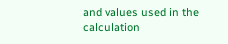and values used in the calculation